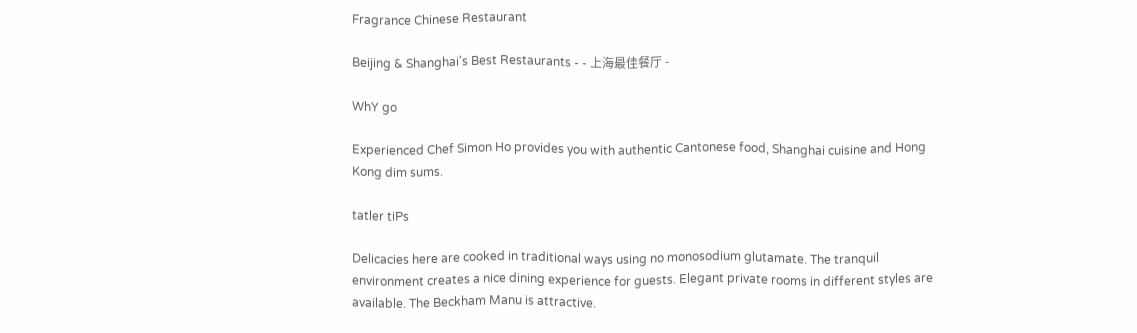Fragrance Chinese Restaurant

Beijing & Shanghai's Best Restaurants - - 上海最佳餐厅 -

WhY go

Experienced Chef Simon Ho provides you with authentic Cantonese food, Shanghai cuisine and Hong Kong dim sums.

tatler tiPs

Delicacies here are cooked in traditional ways using no monosodium glutamate. The tranquil environment creates a nice dining experience for guests. Elegant private rooms in different styles are available. The Beckham Manu is attractive.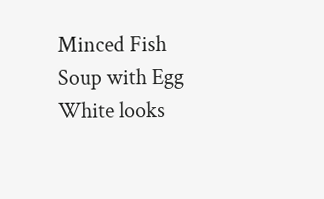Minced Fish Soup with Egg White looks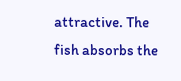attractive. The fish absorbs the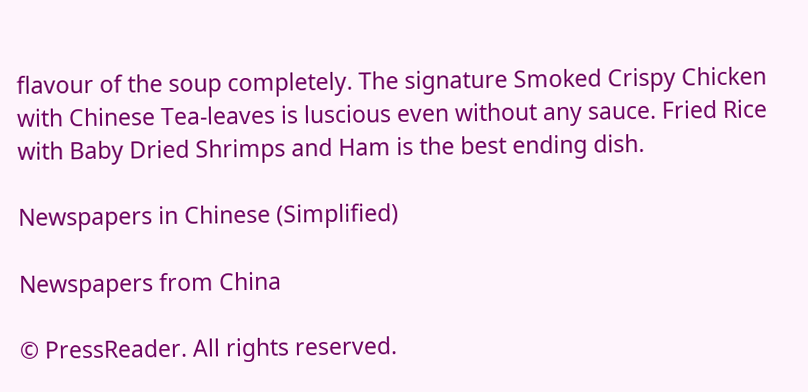flavour of the soup completely. The signature Smoked Crispy Chicken with Chinese Tea-leaves is luscious even without any sauce. Fried Rice with Baby Dried Shrimps and Ham is the best ending dish.

Newspapers in Chinese (Simplified)

Newspapers from China

© PressReader. All rights reserved.